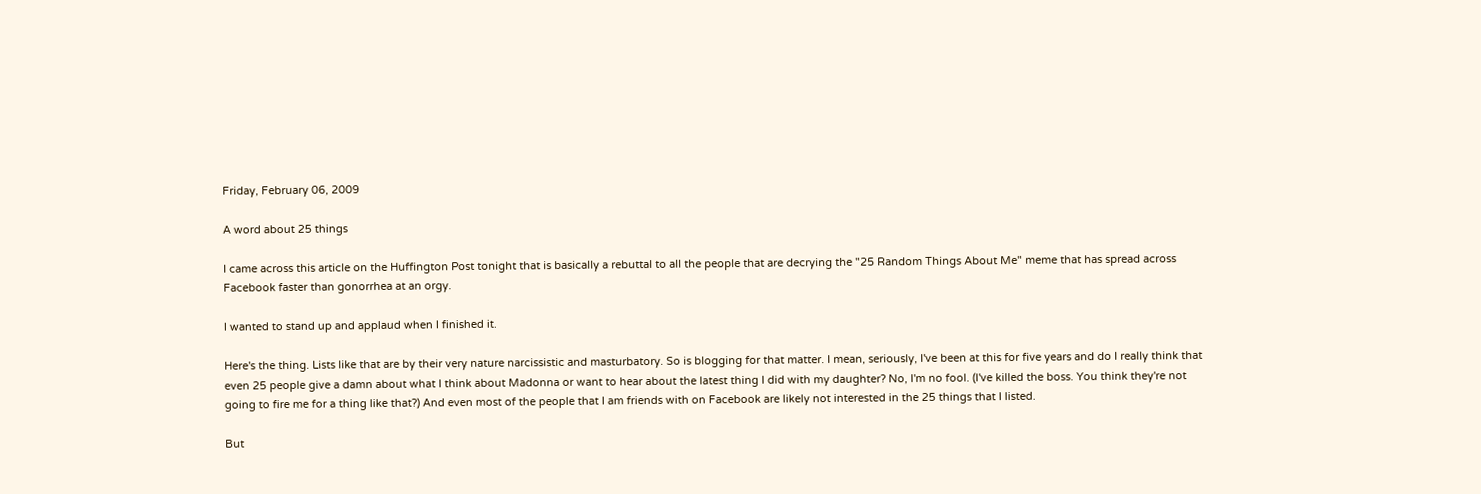Friday, February 06, 2009

A word about 25 things

I came across this article on the Huffington Post tonight that is basically a rebuttal to all the people that are decrying the "25 Random Things About Me" meme that has spread across Facebook faster than gonorrhea at an orgy.

I wanted to stand up and applaud when I finished it.

Here's the thing. Lists like that are by their very nature narcissistic and masturbatory. So is blogging for that matter. I mean, seriously, I've been at this for five years and do I really think that even 25 people give a damn about what I think about Madonna or want to hear about the latest thing I did with my daughter? No, I'm no fool. (I've killed the boss. You think they're not going to fire me for a thing like that?) And even most of the people that I am friends with on Facebook are likely not interested in the 25 things that I listed.

But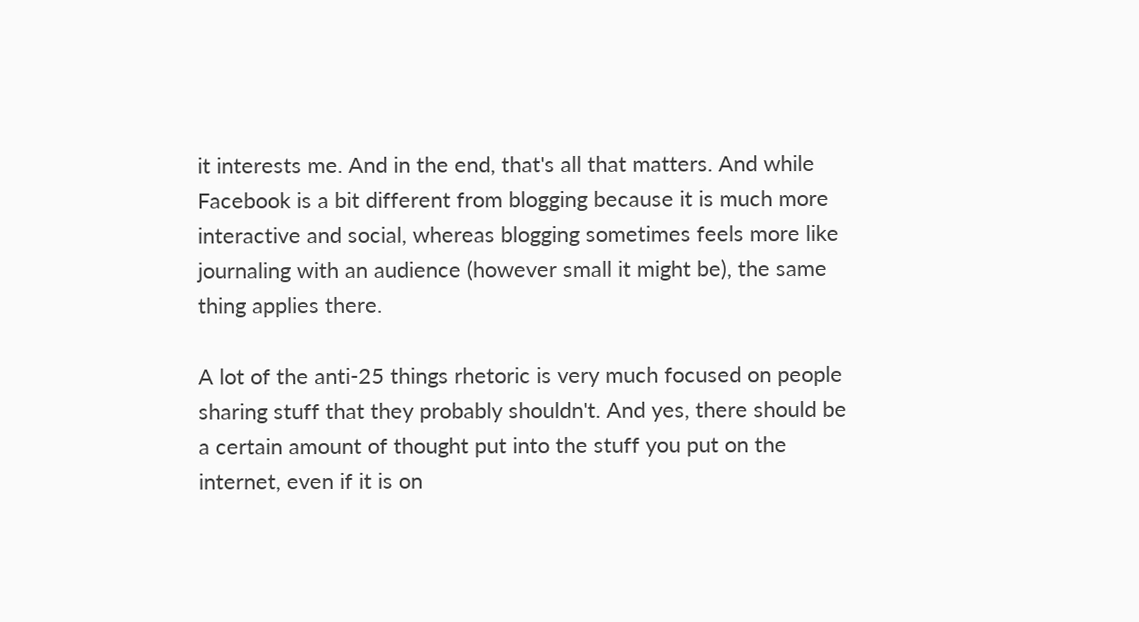it interests me. And in the end, that's all that matters. And while Facebook is a bit different from blogging because it is much more interactive and social, whereas blogging sometimes feels more like journaling with an audience (however small it might be), the same thing applies there.

A lot of the anti-25 things rhetoric is very much focused on people sharing stuff that they probably shouldn't. And yes, there should be a certain amount of thought put into the stuff you put on the internet, even if it is on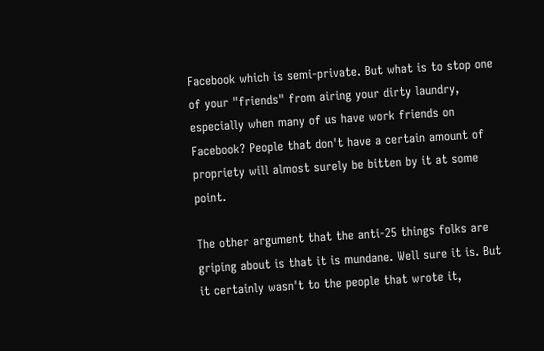Facebook which is semi-private. But what is to stop one of your "friends" from airing your dirty laundry, especially when many of us have work friends on Facebook? People that don't have a certain amount of propriety will almost surely be bitten by it at some point.

The other argument that the anti-25 things folks are griping about is that it is mundane. Well sure it is. But it certainly wasn't to the people that wrote it,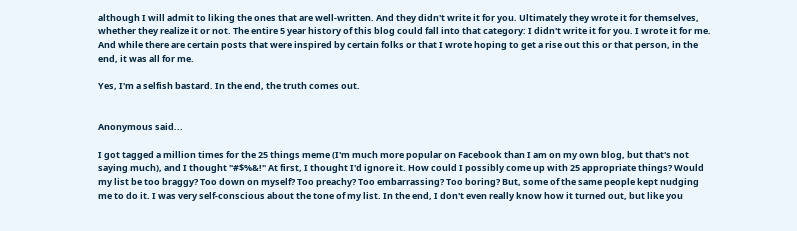although I will admit to liking the ones that are well-written. And they didn't write it for you. Ultimately they wrote it for themselves, whether they realize it or not. The entire 5 year history of this blog could fall into that category: I didn't write it for you. I wrote it for me. And while there are certain posts that were inspired by certain folks or that I wrote hoping to get a rise out this or that person, in the end, it was all for me.

Yes, I'm a selfish bastard. In the end, the truth comes out.


Anonymous said...

I got tagged a million times for the 25 things meme (I'm much more popular on Facebook than I am on my own blog, but that's not saying much), and I thought "#$%&!" At first, I thought I'd ignore it. How could I possibly come up with 25 appropriate things? Would my list be too braggy? Too down on myself? Too preachy? Too embarrassing? Too boring? But, some of the same people kept nudging me to do it. I was very self-conscious about the tone of my list. In the end, I don't even really know how it turned out, but like you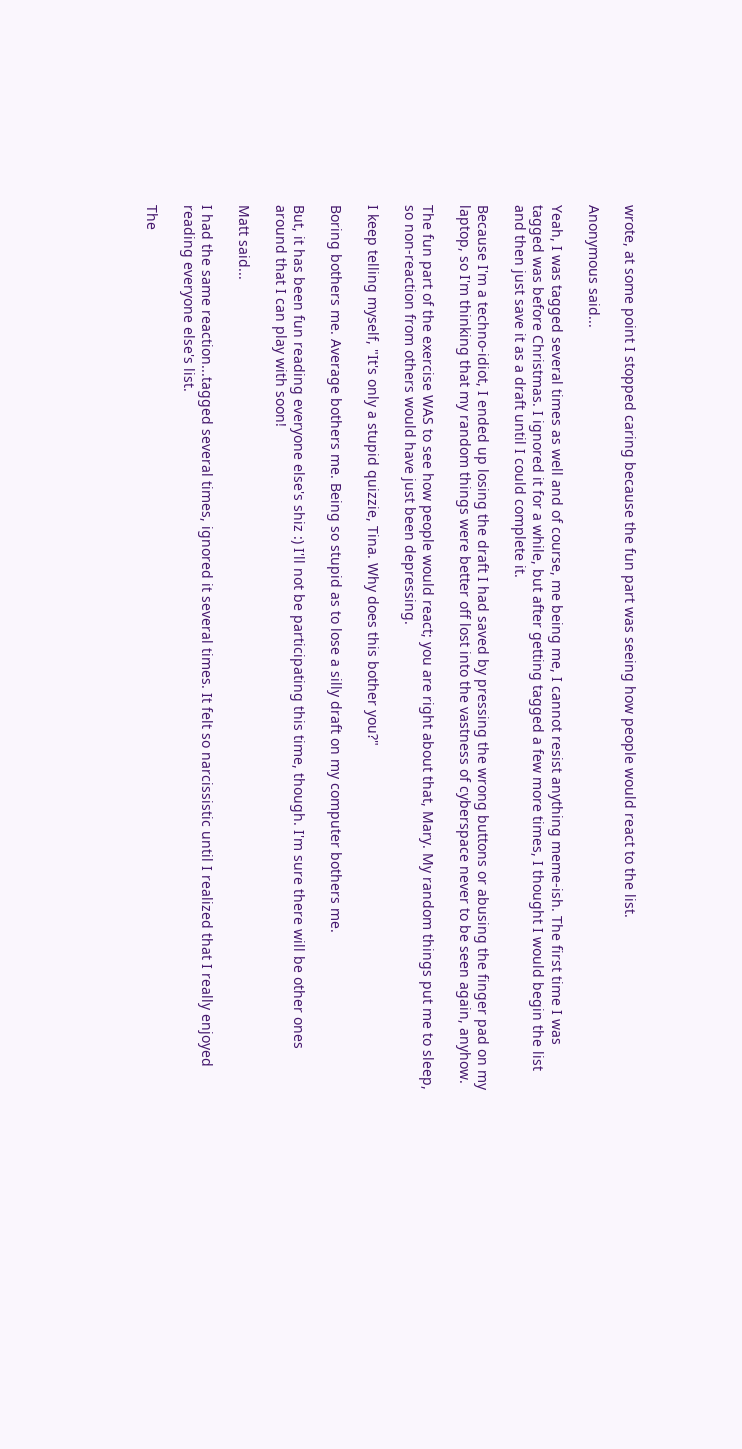wrote, at some point I stopped caring because the fun part was seeing how people would react to the list.

Anonymous said...

Yeah, I was tagged several times as well and of course, me being me, I cannot resist anything meme-ish. The first time I was tagged was before Christmas. I ignored it for a while, but after getting tagged a few more times, I thought I would begin the list and then just save it as a draft until I could complete it.

Because I'm a techno-idiot, I ended up losing the draft I had saved by pressing the wrong buttons or abusing the finger pad on my laptop, so I'm thinking that my random things were better off lost into the vastness of cyberspace never to be seen again, anyhow.

The fun part of the exercise WAS to see how people would react; you are right about that, Mary. My random things put me to sleep, so non-reaction from others would have just been depressing.

I keep telling myself, "It's only a stupid quizzie, Tina. Why does this bother you?"

Boring bothers me. Average bothers me. Being so stupid as to lose a silly draft on my computer bothers me.

But, it has been fun reading everyone else's shiz :) I'll not be participating this time, though. I'm sure there will be other ones around that I can play with soon!

Matt said...

I had the same reaction...tagged several times, ignored it several times. It felt so narcissistic until I realized that I really enjoyed reading everyone else's list.

The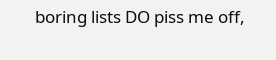boring lists DO piss me off,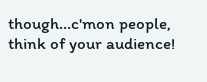though...c'mon people, think of your audience!